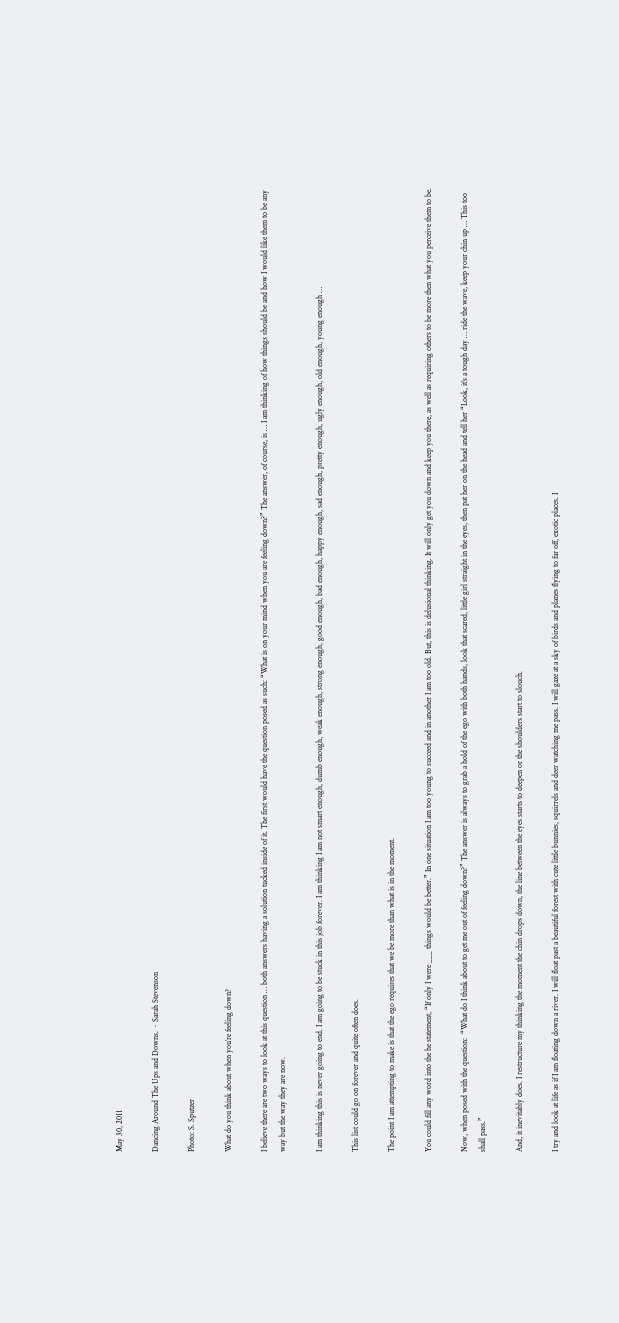May 30, 2011

Dancing Around The Ups and Downs. ~ Sarah Stevenson

Photo: S. Sputzer

What do you think about when you’re feeling down?

I believe there are two ways to look at this question … both answers having a solution tucked inside of it. The first would have the question posed as such: “What is on your mind when you are feeling down?” The answer, of course, is … I am thinking of how things should be and how I would like them to be any way but the way they are now.

I am thinking this is never going to end. I am going to be stuck in this job forever. I am thinking I am not smart enough, dumb enough, weak enough, strong enough, good enough, bad enough, happy enough, sad enough, pretty enough, ugly enough, old enough, young enough …

This list could go on forever and quite often does.

The point I am attempting to make is that the ego requires that we be more than what is in the moment.

You could fill any word into the he statement, “If only I were ___ things would be better.” In one situation I am too young to succeed and in another I am too old. But, this is delusional thinking. It will only get you down and keep you there, as well as requiring others to be more then what you perceive them to be.

Now, when posed with the question:  “What do I think about to get me out of feeling down?” The answer is always to grab a hold of the ego with both hands, look that scared, little girl straight in the eyes, then pat her on the head and tell her “Look, it’s a tough day … ride the wave, keep your chin up … This too shall pass.”

And, it inevitably does. I restructure my thinking the moment the chin drops down, the line between the eyes starts to deepen or the shoulders start to slouch.

I try and look at life as if I am floating down a river. I will float past a beautiful forest with cute little bunnies, squirrels and deer watching me pass. I will gaze at a sky of birds and planes flying to far off, exotic places. I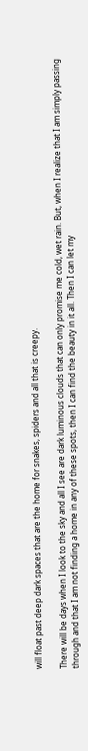will float past deep dark spaces that are the home for snakes, spiders and all that is creepy.

There will be days when I look to the sky and all I see are dark luminous clouds that can only promise me cold, wet rain. But, when I realize that I am simply passing through and that I am not finding a home in any of these spots, then I can find the beauty in it all. Then I can let my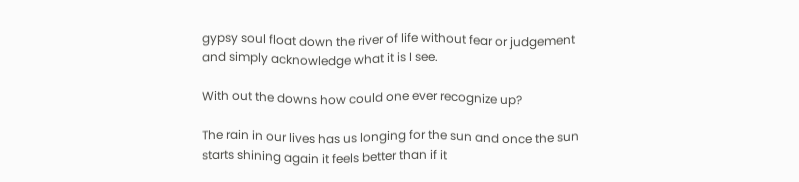gypsy soul float down the river of life without fear or judgement and simply acknowledge what it is I see.

With out the downs how could one ever recognize up?

The rain in our lives has us longing for the sun and once the sun starts shining again it feels better than if it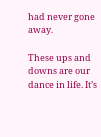had never gone away.

These ups and downs are our dance in life. It’s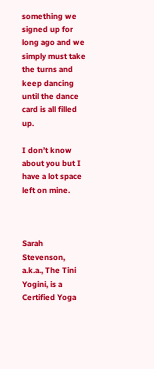something we signed up for long ago and we simply must take the turns and keep dancing until the dance card is all filled up.

I don’t know about you but I have a lot space left on mine.



Sarah Stevenson, a.k.a., The Tini Yogini, is a Certified Yoga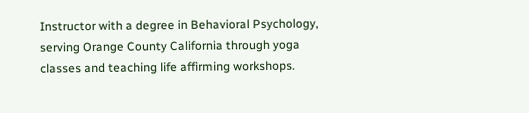Instructor with a degree in Behavioral Psychology, serving Orange County California through yoga classes and teaching life affirming workshops.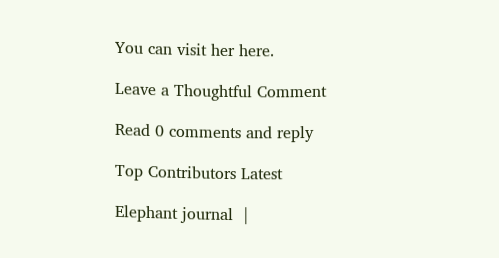You can visit her here.

Leave a Thoughtful Comment

Read 0 comments and reply

Top Contributors Latest

Elephant journal  |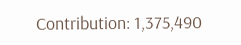Contribution: 1,375,490